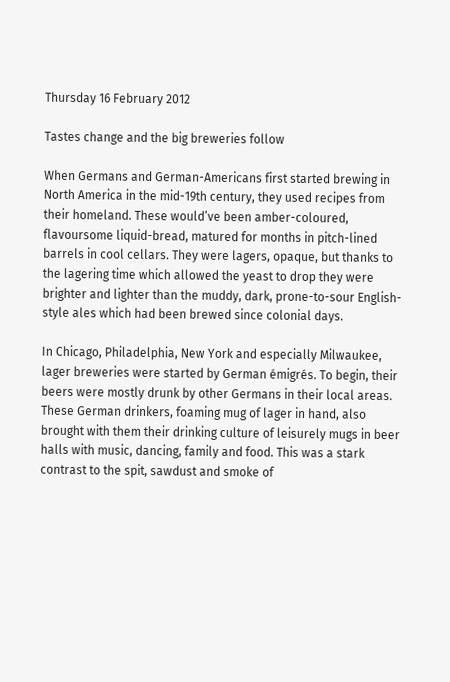Thursday 16 February 2012

Tastes change and the big breweries follow

When Germans and German-Americans first started brewing in North America in the mid-19th century, they used recipes from their homeland. These would’ve been amber-coloured, flavoursome liquid-bread, matured for months in pitch-lined barrels in cool cellars. They were lagers, opaque, but thanks to the lagering time which allowed the yeast to drop they were brighter and lighter than the muddy, dark, prone-to-sour English-style ales which had been brewed since colonial days.

In Chicago, Philadelphia, New York and especially Milwaukee, lager breweries were started by German émigrés. To begin, their beers were mostly drunk by other Germans in their local areas. These German drinkers, foaming mug of lager in hand, also brought with them their drinking culture of leisurely mugs in beer halls with music, dancing, family and food. This was a stark contrast to the spit, sawdust and smoke of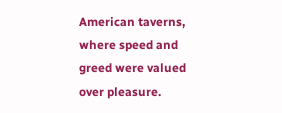American taverns, where speed and greed were valued over pleasure.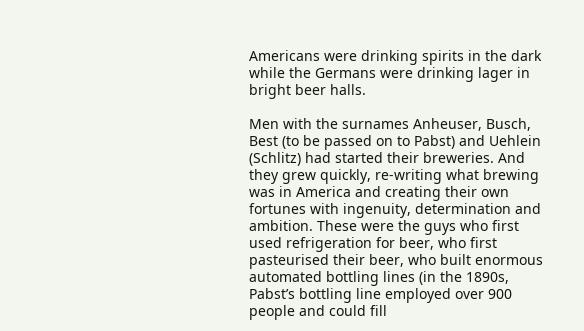Americans were drinking spirits in the dark while the Germans were drinking lager in bright beer halls.

Men with the surnames Anheuser, Busch, Best (to be passed on to Pabst) and Uehlein (Schlitz) had started their breweries. And they grew quickly, re-writing what brewing was in America and creating their own fortunes with ingenuity, determination and ambition. These were the guys who first used refrigeration for beer, who first pasteurised their beer, who built enormous automated bottling lines (in the 1890s, Pabst’s bottling line employed over 900 people and could fill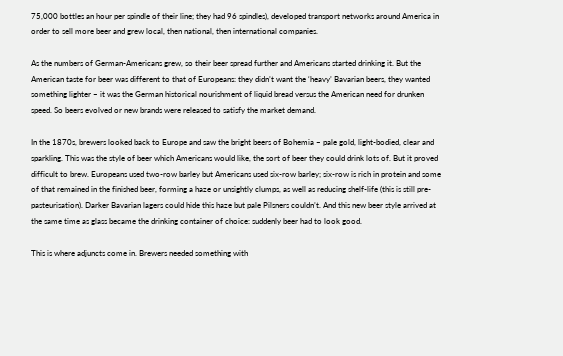75,000 bottles an hour per spindle of their line; they had 96 spindles), developed transport networks around America in order to sell more beer and grew local, then national, then international companies.

As the numbers of German-Americans grew, so their beer spread further and Americans started drinking it. But the American taste for beer was different to that of Europeans: they didn’t want the ‘heavy’ Bavarian beers, they wanted something lighter – it was the German historical nourishment of liquid bread versus the American need for drunken speed. So beers evolved or new brands were released to satisfy the market demand.

In the 1870s, brewers looked back to Europe and saw the bright beers of Bohemia – pale gold, light-bodied, clear and sparkling. This was the style of beer which Americans would like, the sort of beer they could drink lots of. But it proved difficult to brew. Europeans used two-row barley but Americans used six-row barley; six-row is rich in protein and some of that remained in the finished beer, forming a haze or unsightly clumps, as well as reducing shelf-life (this is still pre-pasteurisation). Darker Bavarian lagers could hide this haze but pale Pilsners couldn’t. And this new beer style arrived at the same time as glass became the drinking container of choice: suddenly beer had to look good.

This is where adjuncts come in. Brewers needed something with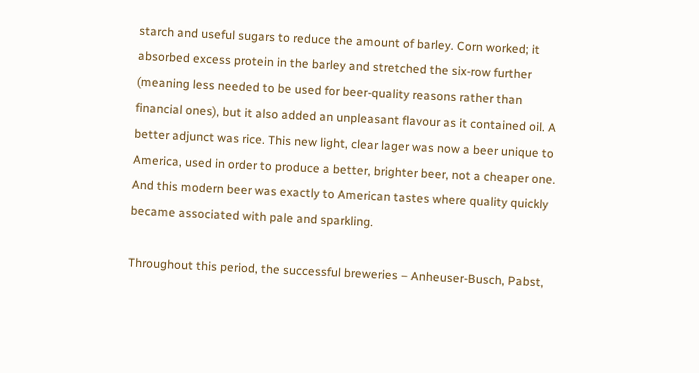starch and useful sugars to reduce the amount of barley. Corn worked; it absorbed excess protein in the barley and stretched the six-row further (meaning less needed to be used for beer-quality reasons rather than financial ones), but it also added an unpleasant flavour as it contained oil. A better adjunct was rice. This new light, clear lager was now a beer unique to America, used in order to produce a better, brighter beer, not a cheaper one. And this modern beer was exactly to American tastes where quality quickly became associated with pale and sparkling.

Throughout this period, the successful breweries – Anheuser-Busch, Pabst,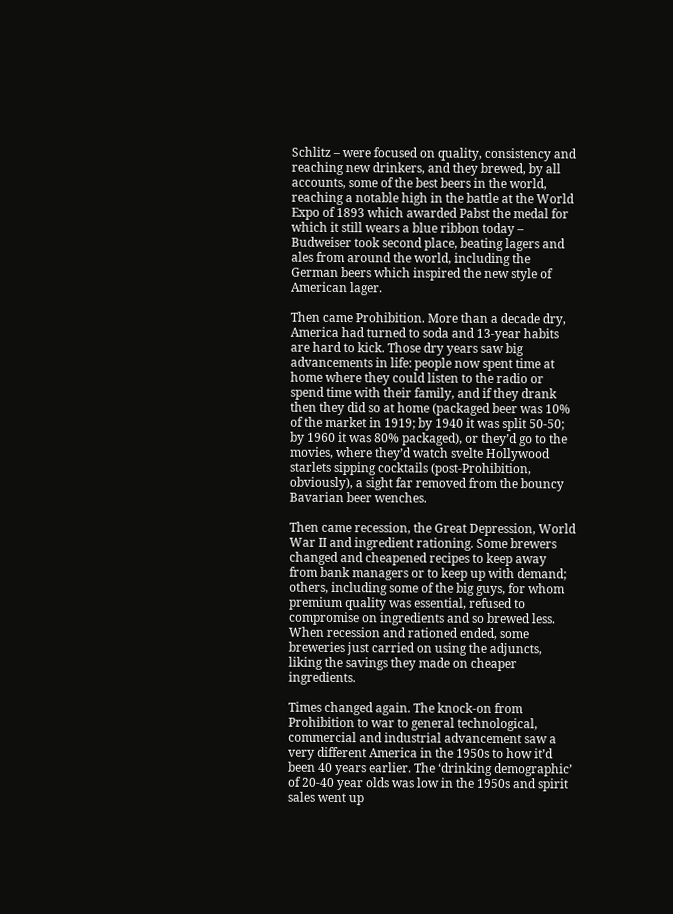Schlitz – were focused on quality, consistency and reaching new drinkers, and they brewed, by all accounts, some of the best beers in the world, reaching a notable high in the battle at the World Expo of 1893 which awarded Pabst the medal for which it still wears a blue ribbon today – Budweiser took second place, beating lagers and ales from around the world, including the German beers which inspired the new style of American lager.

Then came Prohibition. More than a decade dry, America had turned to soda and 13-year habits are hard to kick. Those dry years saw big advancements in life: people now spent time at home where they could listen to the radio or spend time with their family, and if they drank then they did so at home (packaged beer was 10% of the market in 1919; by 1940 it was split 50-50; by 1960 it was 80% packaged), or they’d go to the movies, where they’d watch svelte Hollywood starlets sipping cocktails (post-Prohibition, obviously), a sight far removed from the bouncy Bavarian beer wenches.

Then came recession, the Great Depression, World War II and ingredient rationing. Some brewers changed and cheapened recipes to keep away from bank managers or to keep up with demand; others, including some of the big guys, for whom premium quality was essential, refused to compromise on ingredients and so brewed less. When recession and rationed ended, some breweries just carried on using the adjuncts, liking the savings they made on cheaper ingredients.

Times changed again. The knock-on from Prohibition to war to general technological, commercial and industrial advancement saw a very different America in the 1950s to how it’d been 40 years earlier. The ‘drinking demographic’ of 20-40 year olds was low in the 1950s and spirit sales went up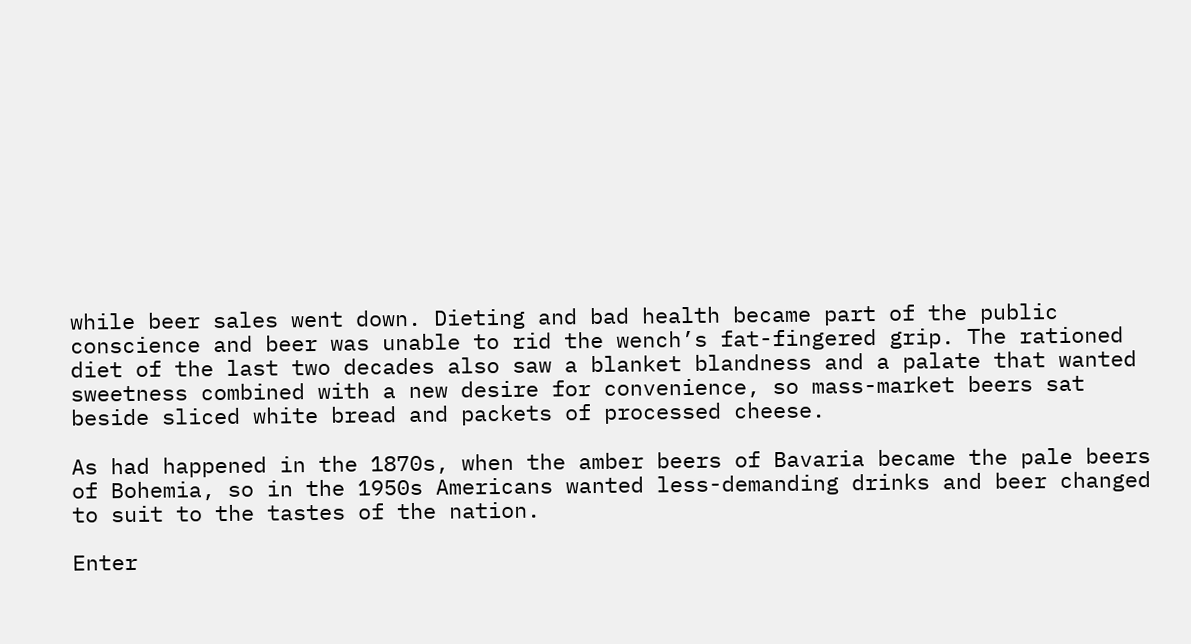while beer sales went down. Dieting and bad health became part of the public conscience and beer was unable to rid the wench’s fat-fingered grip. The rationed diet of the last two decades also saw a blanket blandness and a palate that wanted sweetness combined with a new desire for convenience, so mass-market beers sat beside sliced white bread and packets of processed cheese.

As had happened in the 1870s, when the amber beers of Bavaria became the pale beers of Bohemia, so in the 1950s Americans wanted less-demanding drinks and beer changed to suit to the tastes of the nation.

Enter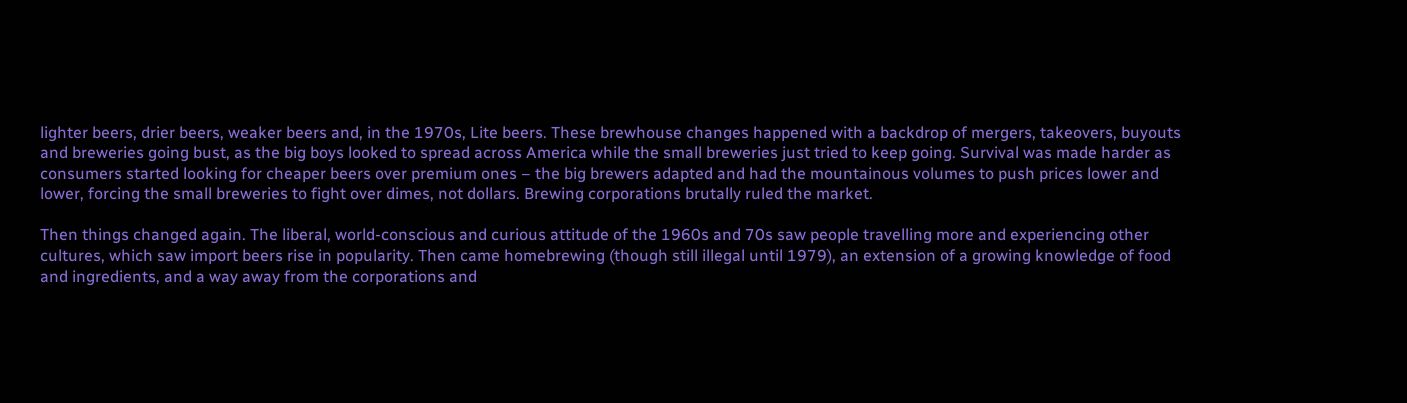lighter beers, drier beers, weaker beers and, in the 1970s, Lite beers. These brewhouse changes happened with a backdrop of mergers, takeovers, buyouts and breweries going bust, as the big boys looked to spread across America while the small breweries just tried to keep going. Survival was made harder as consumers started looking for cheaper beers over premium ones – the big brewers adapted and had the mountainous volumes to push prices lower and lower, forcing the small breweries to fight over dimes, not dollars. Brewing corporations brutally ruled the market.

Then things changed again. The liberal, world-conscious and curious attitude of the 1960s and 70s saw people travelling more and experiencing other cultures, which saw import beers rise in popularity. Then came homebrewing (though still illegal until 1979), an extension of a growing knowledge of food and ingredients, and a way away from the corporations and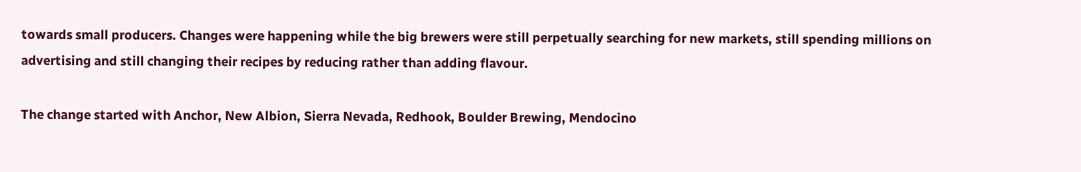towards small producers. Changes were happening while the big brewers were still perpetually searching for new markets, still spending millions on advertising and still changing their recipes by reducing rather than adding flavour.

The change started with Anchor, New Albion, Sierra Nevada, Redhook, Boulder Brewing, Mendocino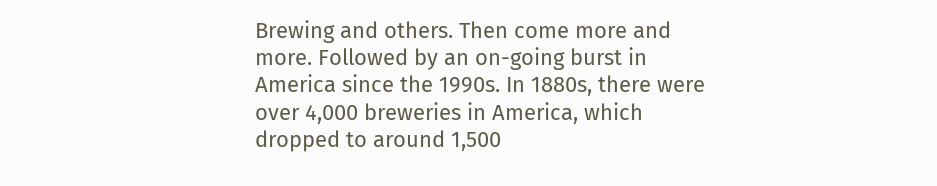Brewing and others. Then come more and more. Followed by an on-going burst in America since the 1990s. In 1880s, there were over 4,000 breweries in America, which dropped to around 1,500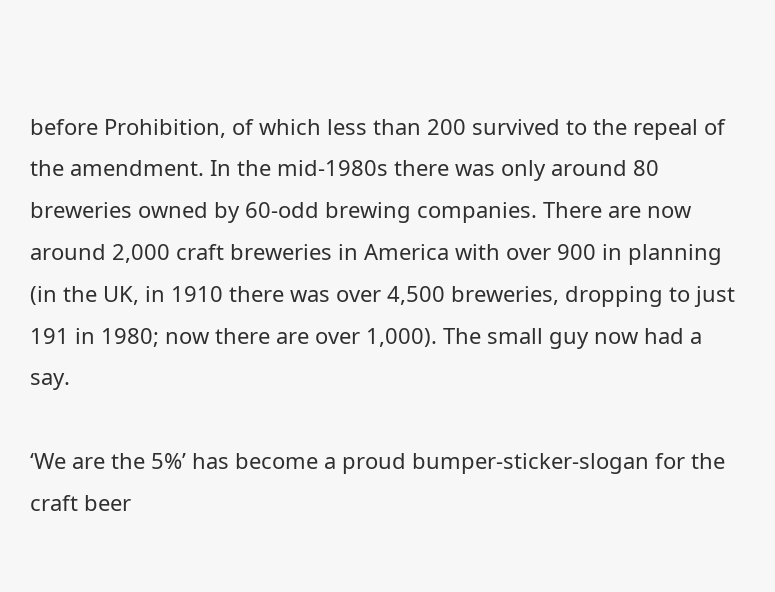before Prohibition, of which less than 200 survived to the repeal of the amendment. In the mid-1980s there was only around 80 breweries owned by 60-odd brewing companies. There are now around 2,000 craft breweries in America with over 900 in planning (in the UK, in 1910 there was over 4,500 breweries, dropping to just 191 in 1980; now there are over 1,000). The small guy now had a say.

‘We are the 5%’ has become a proud bumper-sticker-slogan for the craft beer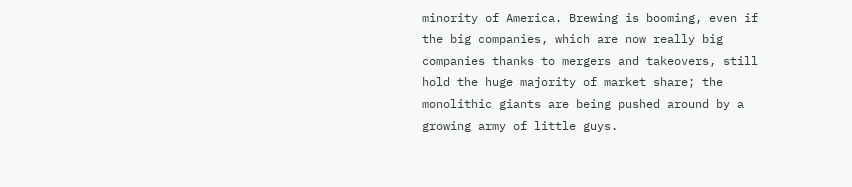minority of America. Brewing is booming, even if the big companies, which are now really big companies thanks to mergers and takeovers, still hold the huge majority of market share; the monolithic giants are being pushed around by a growing army of little guys.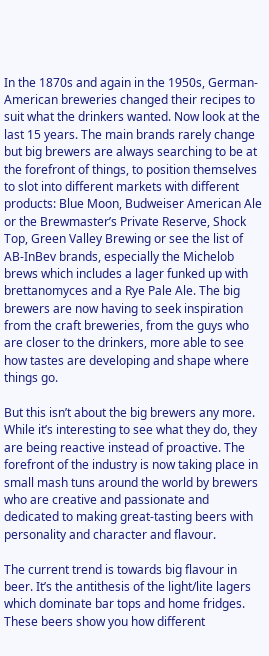In the 1870s and again in the 1950s, German-American breweries changed their recipes to suit what the drinkers wanted. Now look at the last 15 years. The main brands rarely change but big brewers are always searching to be at the forefront of things, to position themselves to slot into different markets with different products: Blue Moon, Budweiser American Ale or the Brewmaster’s Private Reserve, Shock Top, Green Valley Brewing or see the list of AB-InBev brands, especially the Michelob brews which includes a lager funked up with brettanomyces and a Rye Pale Ale. The big brewers are now having to seek inspiration from the craft breweries, from the guys who are closer to the drinkers, more able to see how tastes are developing and shape where things go.

But this isn’t about the big brewers any more. While it’s interesting to see what they do, they are being reactive instead of proactive. The forefront of the industry is now taking place in small mash tuns around the world by brewers who are creative and passionate and dedicated to making great-tasting beers with personality and character and flavour.

The current trend is towards big flavour in beer. It’s the antithesis of the light/lite lagers which dominate bar tops and home fridges. These beers show you how different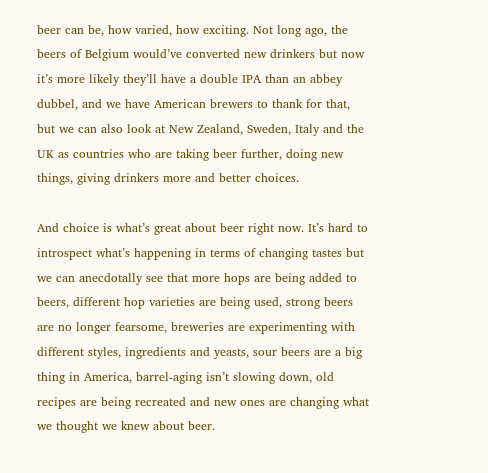beer can be, how varied, how exciting. Not long ago, the beers of Belgium would’ve converted new drinkers but now it’s more likely they’ll have a double IPA than an abbey dubbel, and we have American brewers to thank for that, but we can also look at New Zealand, Sweden, Italy and the UK as countries who are taking beer further, doing new things, giving drinkers more and better choices.

And choice is what’s great about beer right now. It’s hard to introspect what’s happening in terms of changing tastes but we can anecdotally see that more hops are being added to beers, different hop varieties are being used, strong beers are no longer fearsome, breweries are experimenting with different styles, ingredients and yeasts, sour beers are a big thing in America, barrel-aging isn’t slowing down, old recipes are being recreated and new ones are changing what we thought we knew about beer.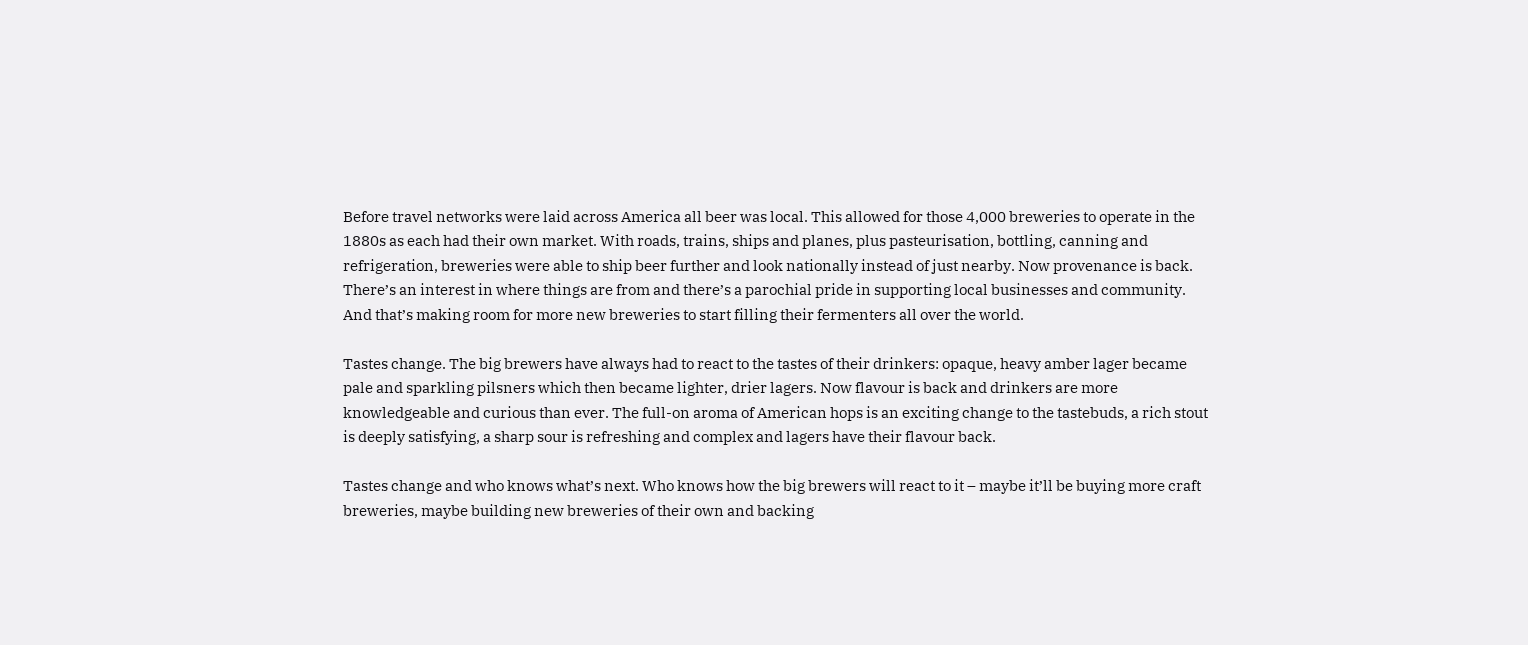Before travel networks were laid across America all beer was local. This allowed for those 4,000 breweries to operate in the 1880s as each had their own market. With roads, trains, ships and planes, plus pasteurisation, bottling, canning and refrigeration, breweries were able to ship beer further and look nationally instead of just nearby. Now provenance is back. There’s an interest in where things are from and there’s a parochial pride in supporting local businesses and community. And that’s making room for more new breweries to start filling their fermenters all over the world.

Tastes change. The big brewers have always had to react to the tastes of their drinkers: opaque, heavy amber lager became pale and sparkling pilsners which then became lighter, drier lagers. Now flavour is back and drinkers are more knowledgeable and curious than ever. The full-on aroma of American hops is an exciting change to the tastebuds, a rich stout is deeply satisfying, a sharp sour is refreshing and complex and lagers have their flavour back.

Tastes change and who knows what’s next. Who knows how the big brewers will react to it – maybe it’ll be buying more craft breweries, maybe building new breweries of their own and backing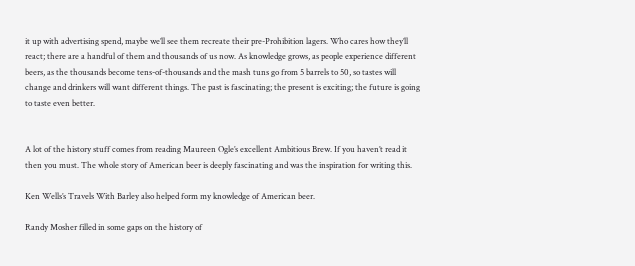it up with advertising spend, maybe we’ll see them recreate their pre-Prohibition lagers. Who cares how they’ll react; there are a handful of them and thousands of us now. As knowledge grows, as people experience different beers, as the thousands become tens-of-thousands and the mash tuns go from 5 barrels to 50, so tastes will change and drinkers will want different things. The past is fascinating; the present is exciting; the future is going to taste even better.


A lot of the history stuff comes from reading Maureen Ogle’s excellent Ambitious Brew. If you haven’t read it then you must. The whole story of American beer is deeply fascinating and was the inspiration for writing this.

Ken Wells’s Travels With Barley also helped form my knowledge of American beer.

Randy Mosher filled in some gaps on the history of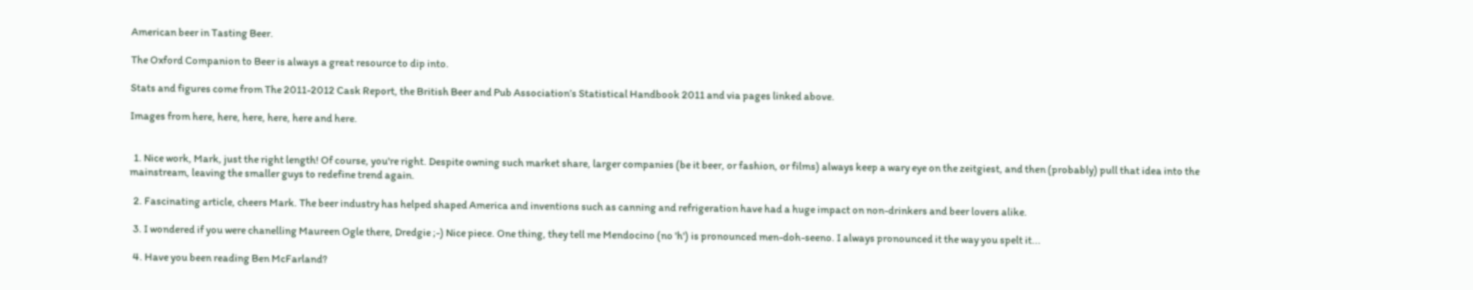American beer in Tasting Beer.

The Oxford Companion to Beer is always a great resource to dip into.

Stats and figures come from The 2011-2012 Cask Report, the British Beer and Pub Association’s Statistical Handbook 2011 and via pages linked above.

Images from here, here, here, here, here and here.


  1. Nice work, Mark, just the right length! Of course, you're right. Despite owning such market share, larger companies (be it beer, or fashion, or films) always keep a wary eye on the zeitgiest, and then (probably) pull that idea into the mainstream, leaving the smaller guys to redefine trend again.

  2. Fascinating article, cheers Mark. The beer industry has helped shaped America and inventions such as canning and refrigeration have had a huge impact on non-drinkers and beer lovers alike.

  3. I wondered if you were chanelling Maureen Ogle there, Dredgie ;-) Nice piece. One thing, they tell me Mendocino (no 'h') is pronounced men-doh-seeno. I always pronounced it the way you spelt it...

  4. Have you been reading Ben McFarland?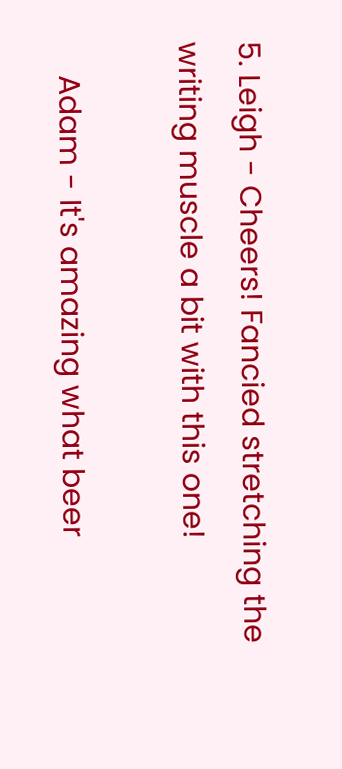5. Leigh - Cheers! Fancied stretching the writing muscle a bit with this one!

    Adam - It's amazing what beer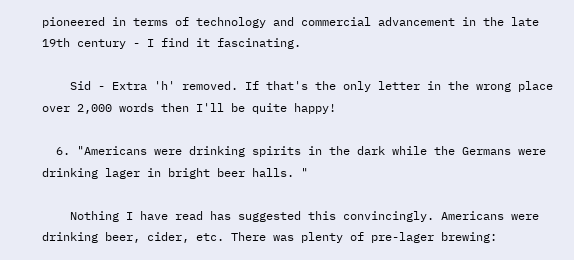pioneered in terms of technology and commercial advancement in the late 19th century - I find it fascinating.

    Sid - Extra 'h' removed. If that's the only letter in the wrong place over 2,000 words then I'll be quite happy!

  6. "Americans were drinking spirits in the dark while the Germans were drinking lager in bright beer halls. "

    Nothing I have read has suggested this convincingly. Americans were drinking beer, cider, etc. There was plenty of pre-lager brewing: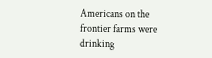Americans on the frontier farms were drinking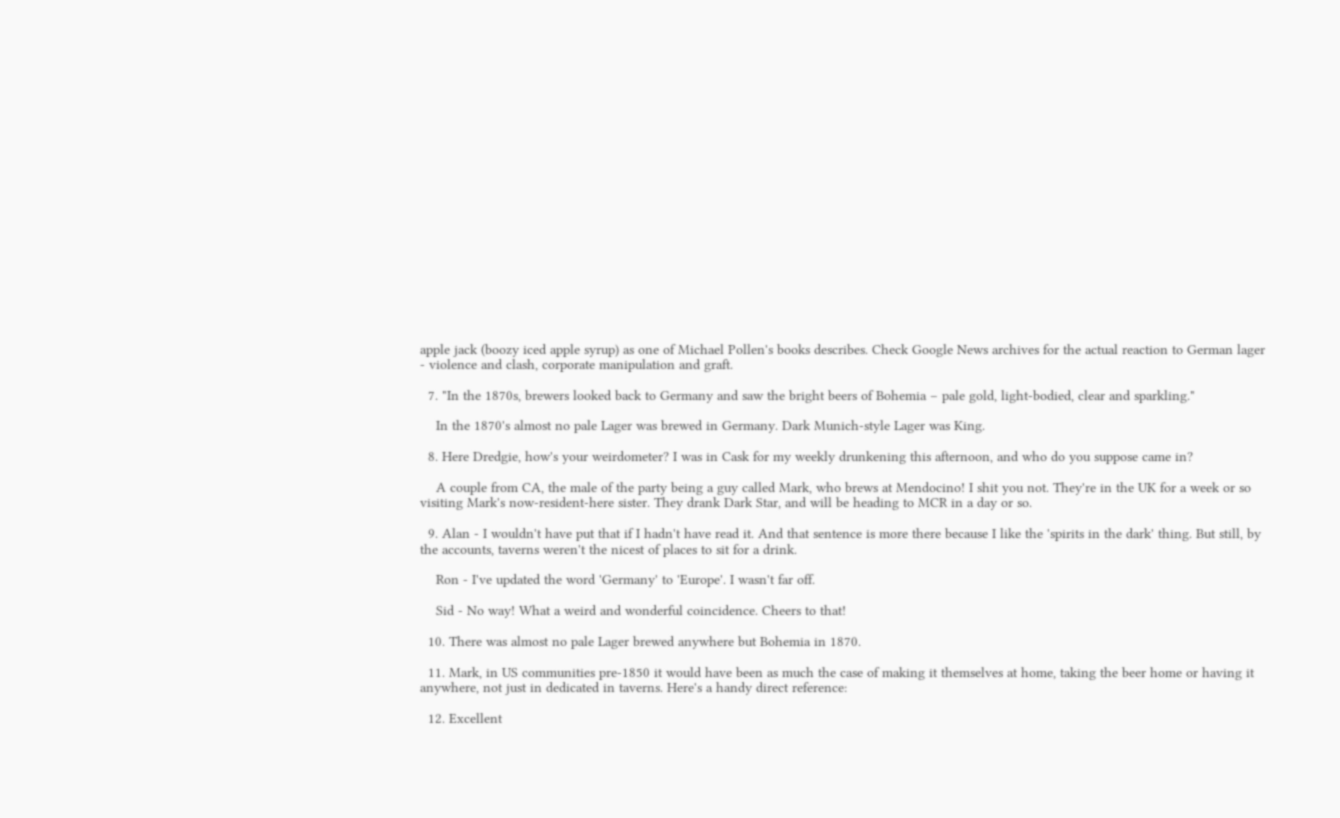apple jack (boozy iced apple syrup) as one of Michael Pollen's books describes. Check Google News archives for the actual reaction to German lager - violence and clash, corporate manipulation and graft.

  7. "In the 1870s, brewers looked back to Germany and saw the bright beers of Bohemia – pale gold, light-bodied, clear and sparkling."

    In the 1870's almost no pale Lager was brewed in Germany. Dark Munich-style Lager was King.

  8. Here Dredgie, how's your weirdometer? I was in Cask for my weekly drunkening this afternoon, and who do you suppose came in?

    A couple from CA, the male of the party being a guy called Mark, who brews at Mendocino! I shit you not. They're in the UK for a week or so visiting Mark's now-resident-here sister. They drank Dark Star, and will be heading to MCR in a day or so.

  9. Alan - I wouldn't have put that if I hadn't have read it. And that sentence is more there because I like the 'spirits in the dark' thing. But still, by the accounts, taverns weren't the nicest of places to sit for a drink.

    Ron - I've updated the word 'Germany' to 'Europe'. I wasn't far off.

    Sid - No way! What a weird and wonderful coincidence. Cheers to that!

  10. There was almost no pale Lager brewed anywhere but Bohemia in 1870.

  11. Mark, in US communities pre-1850 it would have been as much the case of making it themselves at home, taking the beer home or having it anywhere, not just in dedicated in taverns. Here's a handy direct reference:

  12. Excellent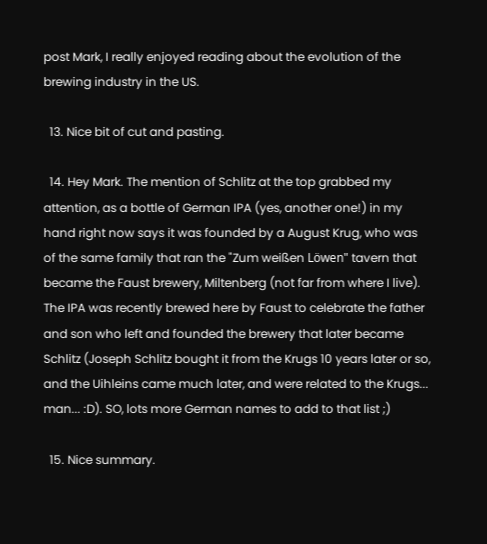post Mark, I really enjoyed reading about the evolution of the brewing industry in the US.

  13. Nice bit of cut and pasting.

  14. Hey Mark. The mention of Schlitz at the top grabbed my attention, as a bottle of German IPA (yes, another one!) in my hand right now says it was founded by a August Krug, who was of the same family that ran the "Zum weißen Löwen" tavern that became the Faust brewery, Miltenberg (not far from where I live). The IPA was recently brewed here by Faust to celebrate the father and son who left and founded the brewery that later became Schlitz (Joseph Schlitz bought it from the Krugs 10 years later or so, and the Uihleins came much later, and were related to the Krugs... man... :D). SO, lots more German names to add to that list ;)

  15. Nice summary.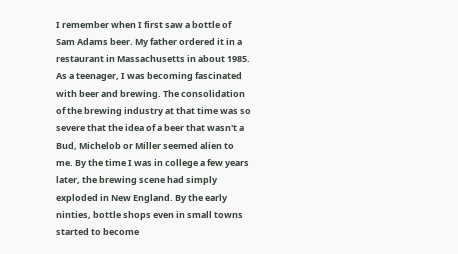I remember when I first saw a bottle of Sam Adams beer. My father ordered it in a restaurant in Massachusetts in about 1985. As a teenager, I was becoming fascinated with beer and brewing. The consolidation of the brewing industry at that time was so severe that the idea of a beer that wasn't a Bud, Michelob or Miller seemed alien to me. By the time I was in college a few years later, the brewing scene had simply exploded in New England. By the early ninties, bottle shops even in small towns started to become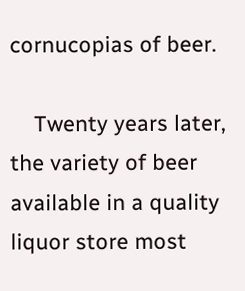cornucopias of beer.

    Twenty years later, the variety of beer available in a quality liquor store most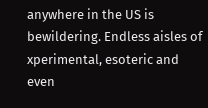anywhere in the US is bewildering. Endless aisles of xperimental, esoteric and even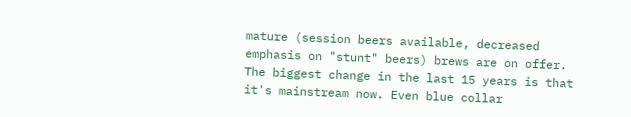mature (session beers available, decreased emphasis on "stunt" beers) brews are on offer. The biggest change in the last 15 years is that it's mainstream now. Even blue collar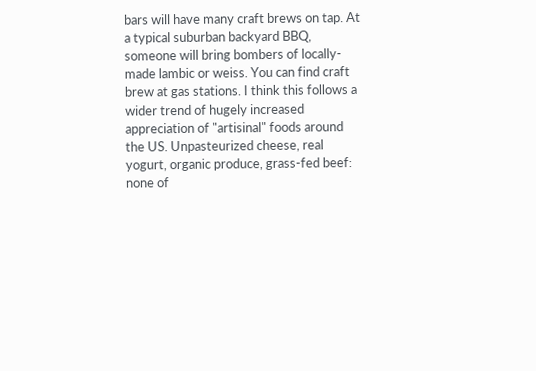bars will have many craft brews on tap. At a typical suburban backyard BBQ, someone will bring bombers of locally-made lambic or weiss. You can find craft brew at gas stations. I think this follows a wider trend of hugely increased appreciation of "artisinal" foods around the US. Unpasteurized cheese, real yogurt, organic produce, grass-fed beef: none of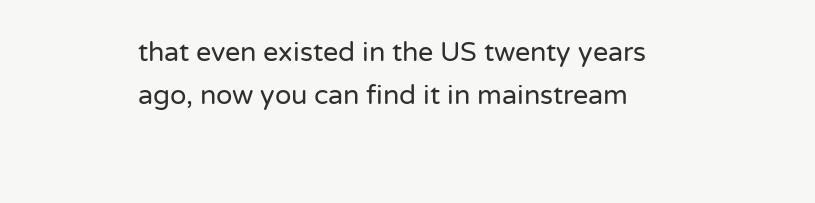that even existed in the US twenty years ago, now you can find it in mainstream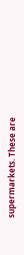supermarkets. These are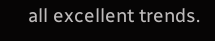all excellent trends.